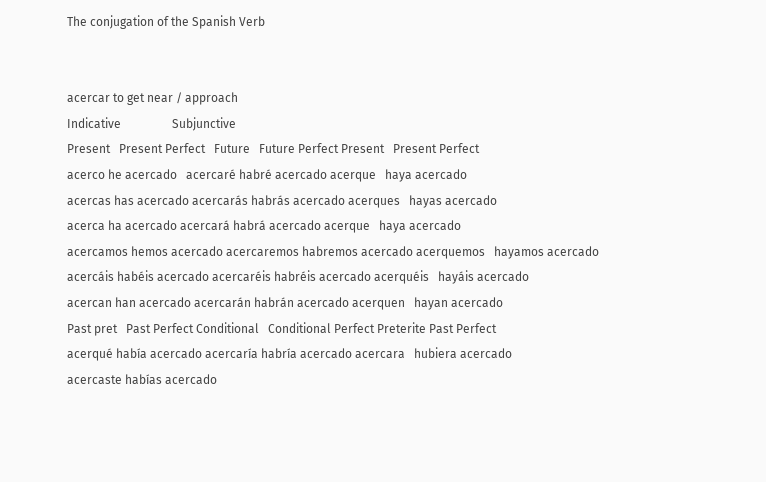The conjugation of the Spanish Verb


acercar to get near / approach
Indicative                 Subjunctive
Present   Present Perfect   Future   Future Perfect Present   Present Perfect
acerco he acercado   acercaré habré acercado acerque   haya acercado
acercas has acercado acercarás habrás acercado acerques   hayas acercado
acerca ha acercado acercará habrá acercado acerque   haya acercado
acercamos hemos acercado acercaremos habremos acercado acerquemos   hayamos acercado
acercáis habéis acercado acercaréis habréis acercado acerquéis   hayáis acercado
acercan han acercado acercarán habrán acercado acerquen   hayan acercado
Past pret   Past Perfect Conditional   Conditional Perfect Preterite Past Perfect
acerqué había acercado acercaría habría acercado acercara   hubiera acercado
acercaste habías acercado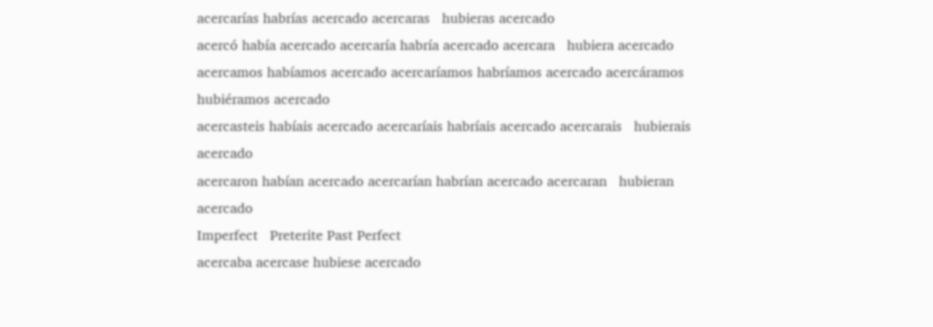acercarías habrías acercado acercaras   hubieras acercado
acercó había acercado acercaría habría acercado acercara   hubiera acercado
acercamos habíamos acercado acercaríamos habríamos acercado acercáramos   hubiéramos acercado
acercasteis habíais acercado acercaríais habríais acercado acercarais   hubierais acercado
acercaron habían acercado acercarían habrían acercado acercaran   hubieran acercado
Imperfect   Preterite Past Perfect
acercaba acercase hubiese acercado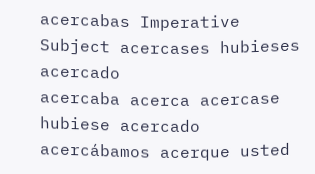acercabas Imperative Subject acercases hubieses acercado
acercaba acerca acercase hubiese acercado
acercábamos acerque usted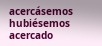acercásemos hubiésemos acercado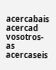acercabais acercad vosotros-as acercaseis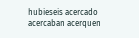hubieseis acercado
acercaban acerquen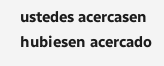ustedes acercasen hubiesen acercado